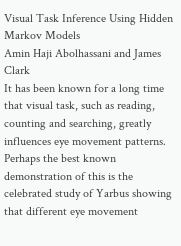Visual Task Inference Using Hidden Markov Models
Amin Haji Abolhassani and James Clark
It has been known for a long time that visual task, such as reading, counting and searching, greatly influences eye movement patterns. Perhaps the best known demonstration of this is the celebrated study of Yarbus showing that different eye movement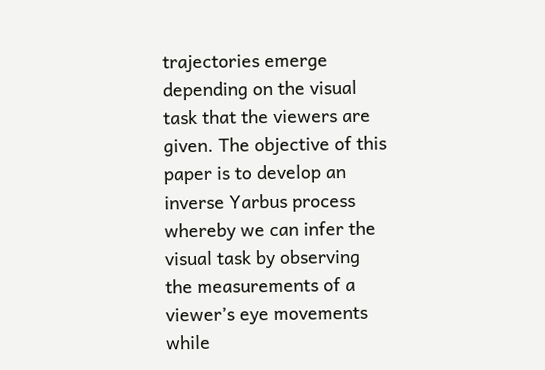trajectories emerge depending on the visual task that the viewers are given. The objective of this paper is to develop an inverse Yarbus process whereby we can infer the visual task by observing the measurements of a viewer’s eye movements while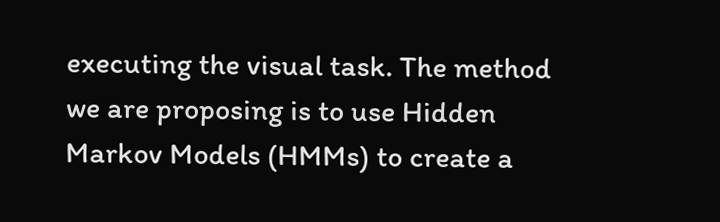executing the visual task. The method we are proposing is to use Hidden Markov Models (HMMs) to create a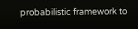probabilistic framework to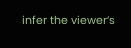infer the viewer’s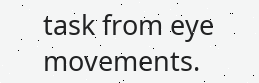task from eye movements.